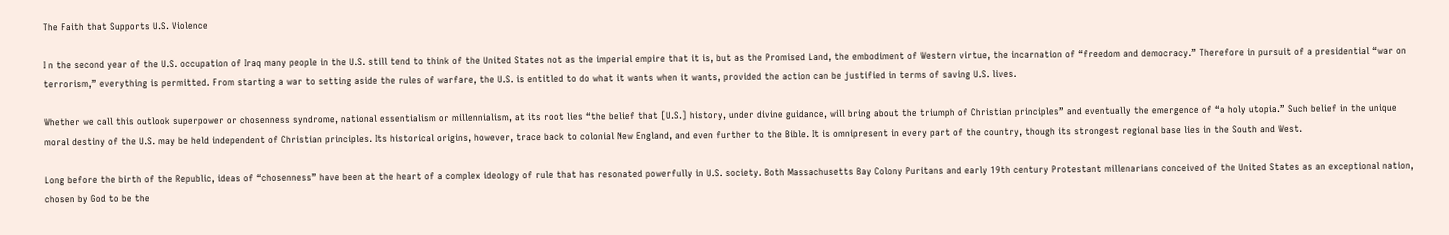The Faith that Supports U.S. Violence

I n the second year of the U.S. occupation of Iraq many people in the U.S. still tend to think of the United States not as the imperial empire that it is, but as the Promised Land, the embodiment of Western virtue, the incarnation of “freedom and democracy.” Therefore in pursuit of a presidential “war on terrorism,” everything is permitted. From starting a war to setting aside the rules of warfare, the U.S. is entitled to do what it wants when it wants, provided the action can be justified in terms of saving U.S. lives.

Whether we call this outlook superpower or chosenness syndrome, national essentialism or millennialism, at its root lies “the belief that [U.S.] history, under divine guidance, will bring about the triumph of Christian principles” and eventually the emergence of “a holy utopia.” Such belief in the unique moral destiny of the U.S. may be held independent of Christian principles. Its historical origins, however, trace back to colonial New England, and even further to the Bible. It is omnipresent in every part of the country, though its strongest regional base lies in the South and West.

Long before the birth of the Republic, ideas of “chosenness” have been at the heart of a complex ideology of rule that has resonated powerfully in U.S. society. Both Massachusetts Bay Colony Puritans and early 19th century Protestant millenarians conceived of the United States as an exceptional nation, chosen by God to be the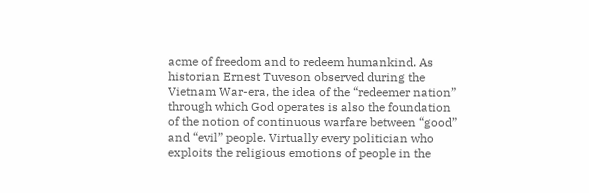acme of freedom and to redeem humankind. As historian Ernest Tuveson observed during the Vietnam War-era, the idea of the “redeemer nation” through which God operates is also the foundation of the notion of continuous warfare between “good” and “evil” people. Virtually every politician who exploits the religious emotions of people in the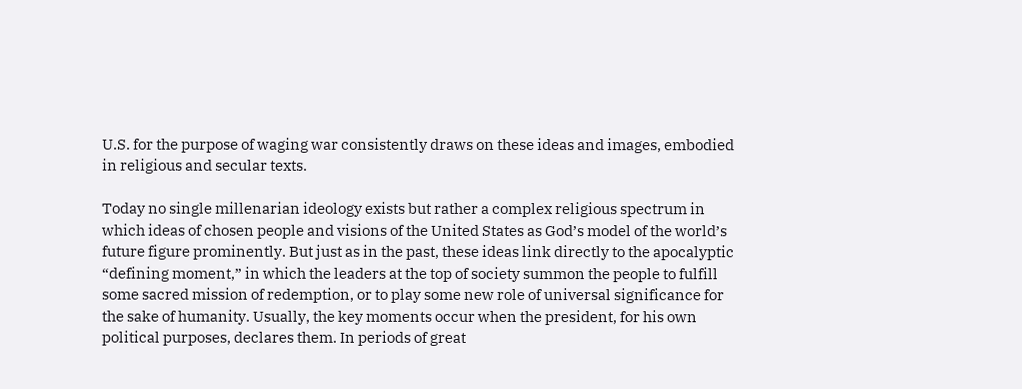U.S. for the purpose of waging war consistently draws on these ideas and images, embodied in religious and secular texts.

Today no single millenarian ideology exists but rather a complex religious spectrum in which ideas of chosen people and visions of the United States as God’s model of the world’s future figure prominently. But just as in the past, these ideas link directly to the apocalyptic “defining moment,” in which the leaders at the top of society summon the people to fulfill some sacred mission of redemption, or to play some new role of universal significance for the sake of humanity. Usually, the key moments occur when the president, for his own political purposes, declares them. In periods of great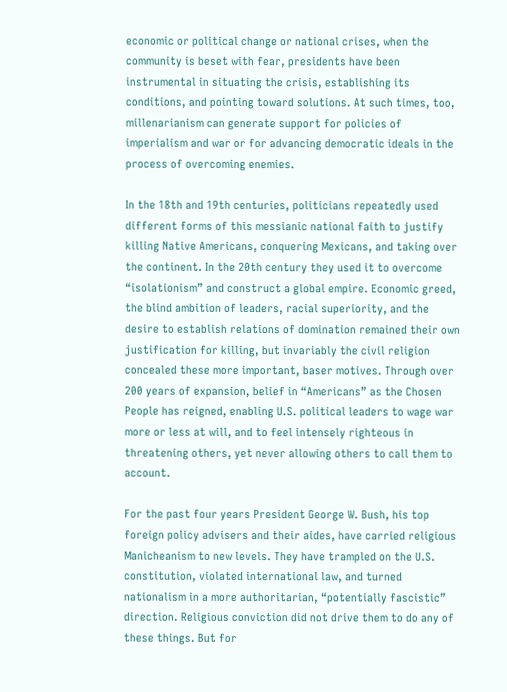economic or political change or national crises, when the community is beset with fear, presidents have been instrumental in situating the crisis, establishing its conditions, and pointing toward solutions. At such times, too, millenarianism can generate support for policies of imperialism and war or for advancing democratic ideals in the process of overcoming enemies.

In the 18th and 19th centuries, politicians repeatedly used different forms of this messianic national faith to justify killing Native Americans, conquering Mexicans, and taking over the continent. In the 20th century they used it to overcome “isolationism” and construct a global empire. Economic greed, the blind ambition of leaders, racial superiority, and the desire to establish relations of domination remained their own justification for killing, but invariably the civil religion concealed these more important, baser motives. Through over 200 years of expansion, belief in “Americans” as the Chosen People has reigned, enabling U.S. political leaders to wage war more or less at will, and to feel intensely righteous in threatening others, yet never allowing others to call them to account.

For the past four years President George W. Bush, his top foreign policy advisers and their aides, have carried religious Manicheanism to new levels. They have trampled on the U.S. constitution, violated international law, and turned nationalism in a more authoritarian, “potentially fascistic” direction. Religious conviction did not drive them to do any of these things. But for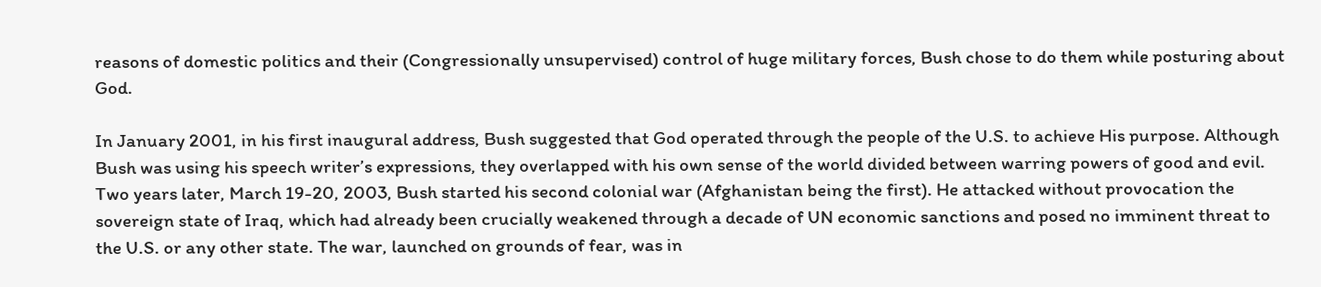reasons of domestic politics and their (Congressionally unsupervised) control of huge military forces, Bush chose to do them while posturing about God.

In January 2001, in his first inaugural address, Bush suggested that God operated through the people of the U.S. to achieve His purpose. Although Bush was using his speech writer’s expressions, they overlapped with his own sense of the world divided between warring powers of good and evil. Two years later, March 19-20, 2003, Bush started his second colonial war (Afghanistan being the first). He attacked without provocation the sovereign state of Iraq, which had already been crucially weakened through a decade of UN economic sanctions and posed no imminent threat to the U.S. or any other state. The war, launched on grounds of fear, was in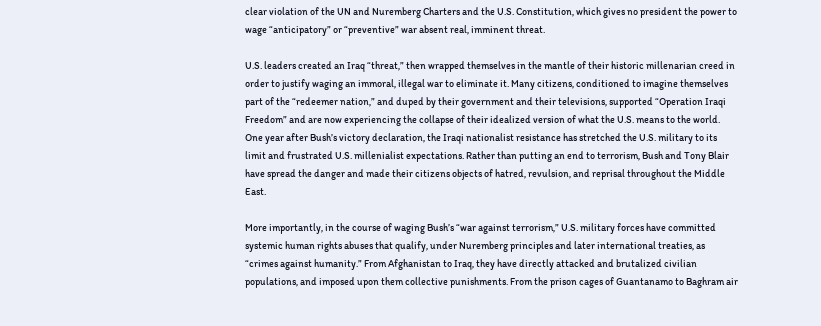clear violation of the UN and Nuremberg Charters and the U.S. Constitution, which gives no president the power to wage “anticipatory” or “preventive” war absent real, imminent threat.

U.S. leaders created an Iraq “threat,” then wrapped themselves in the mantle of their historic millenarian creed in order to justify waging an immoral, illegal war to eliminate it. Many citizens, conditioned to imagine themselves part of the “redeemer nation,” and duped by their government and their televisions, supported “Operation Iraqi Freedom” and are now experiencing the collapse of their idealized version of what the U.S. means to the world. One year after Bush’s victory declaration, the Iraqi nationalist resistance has stretched the U.S. military to its limit and frustrated U.S. millenialist expectations. Rather than putting an end to terrorism, Bush and Tony Blair have spread the danger and made their citizens objects of hatred, revulsion, and reprisal throughout the Middle East.

More importantly, in the course of waging Bush’s “war against terrorism,” U.S. military forces have committed systemic human rights abuses that qualify, under Nuremberg principles and later international treaties, as “crimes against humanity.” From Afghanistan to Iraq, they have directly attacked and brutalized civilian populations, and imposed upon them collective punishments. From the prison cages of Guantanamo to Baghram air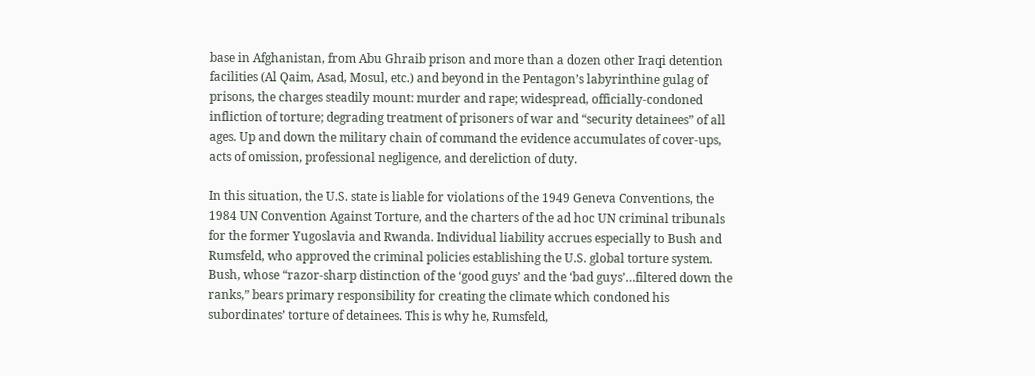base in Afghanistan, from Abu Ghraib prison and more than a dozen other Iraqi detention facilities (Al Qaim, Asad, Mosul, etc.) and beyond in the Pentagon’s labyrinthine gulag of prisons, the charges steadily mount: murder and rape; widespread, officially-condoned infliction of torture; degrading treatment of prisoners of war and “security detainees” of all ages. Up and down the military chain of command the evidence accumulates of cover-ups, acts of omission, professional negligence, and dereliction of duty.

In this situation, the U.S. state is liable for violations of the 1949 Geneva Conventions, the 1984 UN Convention Against Torture, and the charters of the ad hoc UN criminal tribunals for the former Yugoslavia and Rwanda. Individual liability accrues especially to Bush and Rumsfeld, who approved the criminal policies establishing the U.S. global torture system. Bush, whose “razor-sharp distinction of the ‘good guys’ and the ‘bad guys’…filtered down the ranks,” bears primary responsibility for creating the climate which condoned his subordinates’ torture of detainees. This is why he, Rumsfeld,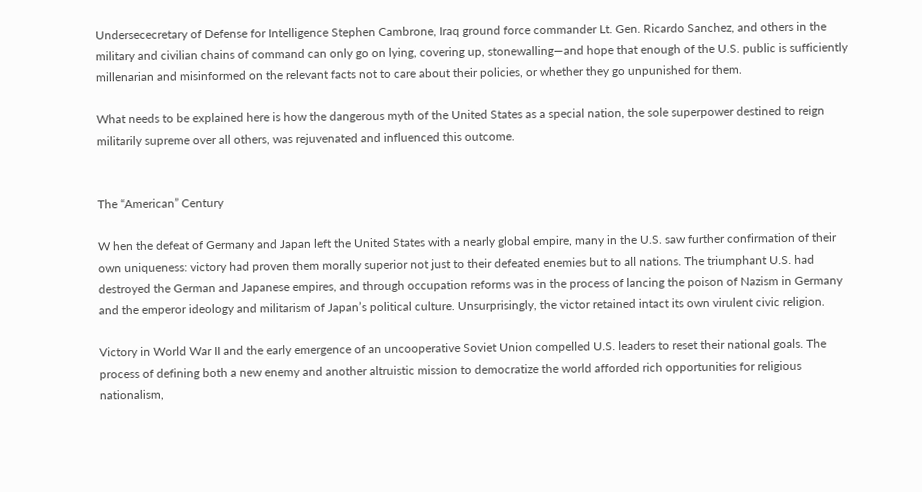Undersececretary of Defense for Intelligence Stephen Cambrone, Iraq ground force commander Lt. Gen. Ricardo Sanchez, and others in the military and civilian chains of command can only go on lying, covering up, stonewalling—and hope that enough of the U.S. public is sufficiently millenarian and misinformed on the relevant facts not to care about their policies, or whether they go unpunished for them.

What needs to be explained here is how the dangerous myth of the United States as a special nation, the sole superpower destined to reign militarily supreme over all others, was rejuvenated and influenced this outcome.


The “American” Century

W hen the defeat of Germany and Japan left the United States with a nearly global empire, many in the U.S. saw further confirmation of their own uniqueness: victory had proven them morally superior not just to their defeated enemies but to all nations. The triumphant U.S. had destroyed the German and Japanese empires, and through occupation reforms was in the process of lancing the poison of Nazism in Germany and the emperor ideology and militarism of Japan’s political culture. Unsurprisingly, the victor retained intact its own virulent civic religion.

Victory in World War II and the early emergence of an uncooperative Soviet Union compelled U.S. leaders to reset their national goals. The process of defining both a new enemy and another altruistic mission to democratize the world afforded rich opportunities for religious nationalism,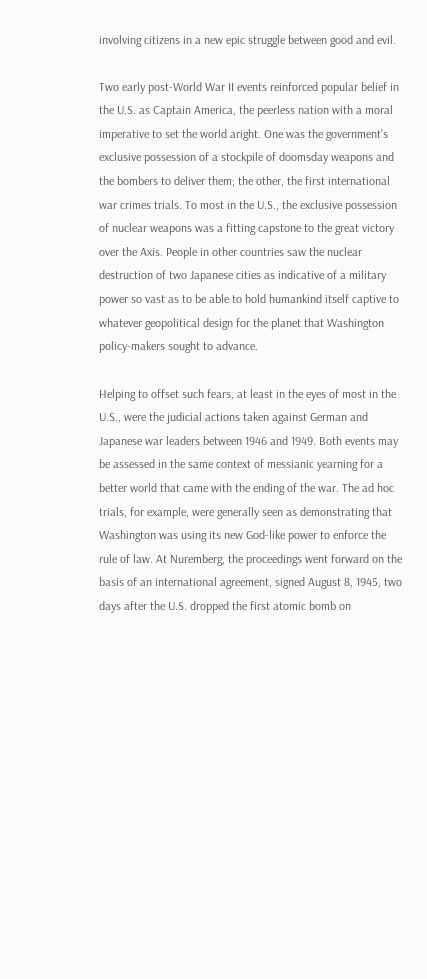involving citizens in a new epic struggle between good and evil.

Two early post-World War II events reinforced popular belief in the U.S. as Captain America, the peerless nation with a moral imperative to set the world aright. One was the government’s exclusive possession of a stockpile of doomsday weapons and the bombers to deliver them; the other, the first international war crimes trials. To most in the U.S., the exclusive possession of nuclear weapons was a fitting capstone to the great victory over the Axis. People in other countries saw the nuclear destruction of two Japanese cities as indicative of a military power so vast as to be able to hold humankind itself captive to whatever geopolitical design for the planet that Washington policy-makers sought to advance.

Helping to offset such fears, at least in the eyes of most in the U.S., were the judicial actions taken against German and Japanese war leaders between 1946 and 1949. Both events may be assessed in the same context of messianic yearning for a better world that came with the ending of the war. The ad hoc trials, for example, were generally seen as demonstrating that Washington was using its new God-like power to enforce the rule of law. At Nuremberg, the proceedings went forward on the basis of an international agreement, signed August 8, 1945, two days after the U.S. dropped the first atomic bomb on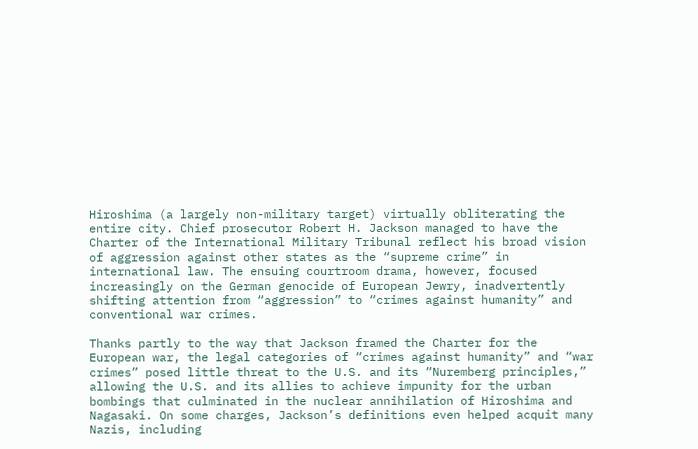Hiroshima (a largely non-military target) virtually obliterating the entire city. Chief prosecutor Robert H. Jackson managed to have the Charter of the International Military Tribunal reflect his broad vision of aggression against other states as the “supreme crime” in international law. The ensuing courtroom drama, however, focused increasingly on the German genocide of European Jewry, inadvertently shifting attention from “aggression” to “crimes against humanity” and conventional war crimes.

Thanks partly to the way that Jackson framed the Charter for the European war, the legal categories of “crimes against humanity” and “war crimes” posed little threat to the U.S. and its “Nuremberg principles,” allowing the U.S. and its allies to achieve impunity for the urban bombings that culminated in the nuclear annihilation of Hiroshima and Nagasaki. On some charges, Jackson’s definitions even helped acquit many Nazis, including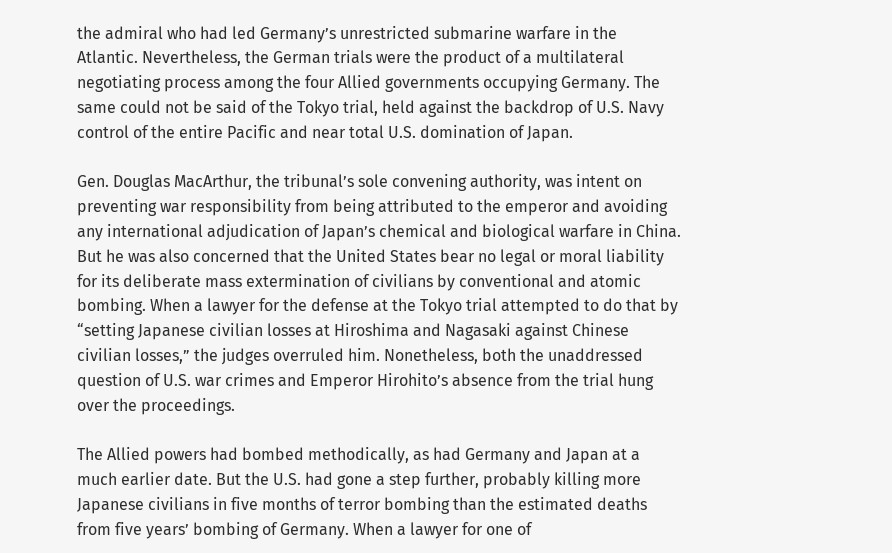the admiral who had led Germany’s unrestricted submarine warfare in the Atlantic. Nevertheless, the German trials were the product of a multilateral negotiating process among the four Allied governments occupying Germany. The same could not be said of the Tokyo trial, held against the backdrop of U.S. Navy control of the entire Pacific and near total U.S. domination of Japan.

Gen. Douglas MacArthur, the tribunal’s sole convening authority, was intent on preventing war responsibility from being attributed to the emperor and avoiding any international adjudication of Japan’s chemical and biological warfare in China. But he was also concerned that the United States bear no legal or moral liability for its deliberate mass extermination of civilians by conventional and atomic bombing. When a lawyer for the defense at the Tokyo trial attempted to do that by “setting Japanese civilian losses at Hiroshima and Nagasaki against Chinese civilian losses,” the judges overruled him. Nonetheless, both the unaddressed question of U.S. war crimes and Emperor Hirohito’s absence from the trial hung over the proceedings.

The Allied powers had bombed methodically, as had Germany and Japan at a much earlier date. But the U.S. had gone a step further, probably killing more Japanese civilians in five months of terror bombing than the estimated deaths from five years’ bombing of Germany. When a lawyer for one of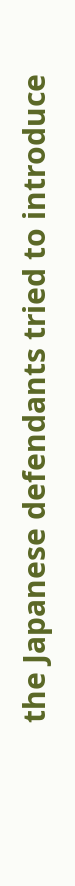the Japanese defendants tried to introduce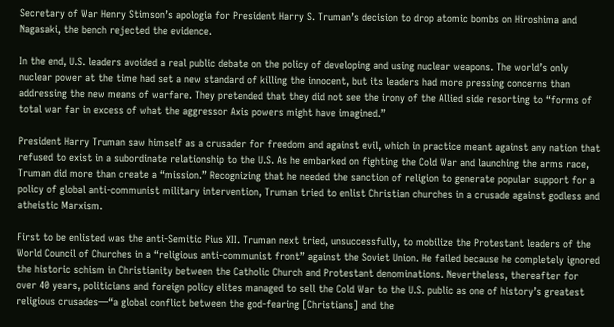Secretary of War Henry Stimson’s apologia for President Harry S. Truman’s decision to drop atomic bombs on Hiroshima and Nagasaki, the bench rejected the evidence.

In the end, U.S. leaders avoided a real public debate on the policy of developing and using nuclear weapons. The world’s only nuclear power at the time had set a new standard of killing the innocent, but its leaders had more pressing concerns than addressing the new means of warfare. They pretended that they did not see the irony of the Allied side resorting to “forms of total war far in excess of what the aggressor Axis powers might have imagined.”

President Harry Truman saw himself as a crusader for freedom and against evil, which in practice meant against any nation that refused to exist in a subordinate relationship to the U.S. As he embarked on fighting the Cold War and launching the arms race, Truman did more than create a “mission.” Recognizing that he needed the sanction of religion to generate popular support for a policy of global anti-communist military intervention, Truman tried to enlist Christian churches in a crusade against godless and atheistic Marxism.

First to be enlisted was the anti-Semitic Pius XII. Truman next tried, unsuccessfully, to mobilize the Protestant leaders of the World Council of Churches in a “religious anti-communist front” against the Soviet Union. He failed because he completely ignored the historic schism in Christianity between the Catholic Church and Protestant denominations. Nevertheless, thereafter for over 40 years, politicians and foreign policy elites managed to sell the Cold War to the U.S. public as one of history’s greatest religious crusades—“a global conflict between the god-fearing [Christians] and the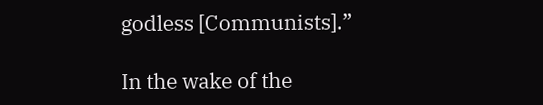godless [Communists].”

In the wake of the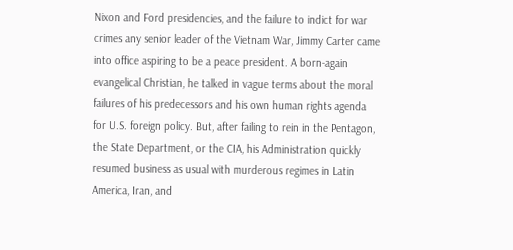Nixon and Ford presidencies, and the failure to indict for war crimes any senior leader of the Vietnam War, Jimmy Carter came into office aspiring to be a peace president. A born-again evangelical Christian, he talked in vague terms about the moral failures of his predecessors and his own human rights agenda for U.S. foreign policy. But, after failing to rein in the Pentagon, the State Department, or the CIA, his Administration quickly resumed business as usual with murderous regimes in Latin America, Iran, and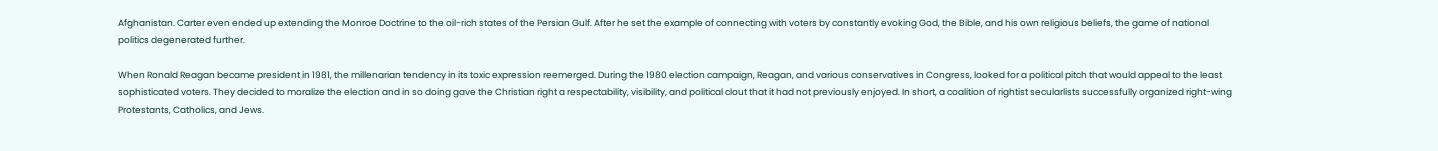Afghanistan. Carter even ended up extending the Monroe Doctrine to the oil-rich states of the Persian Gulf. After he set the example of connecting with voters by constantly evoking God, the Bible, and his own religious beliefs, the game of national politics degenerated further.

When Ronald Reagan became president in 1981, the millenarian tendency in its toxic expression reemerged. During the 1980 election campaign, Reagan, and various conservatives in Congress, looked for a political pitch that would appeal to the least sophisticated voters. They decided to moralize the election and in so doing gave the Christian right a respectability, visibility, and political clout that it had not previously enjoyed. In short, a coalition of rightist secularlists successfully organized right-wing Protestants, Catholics, and Jews.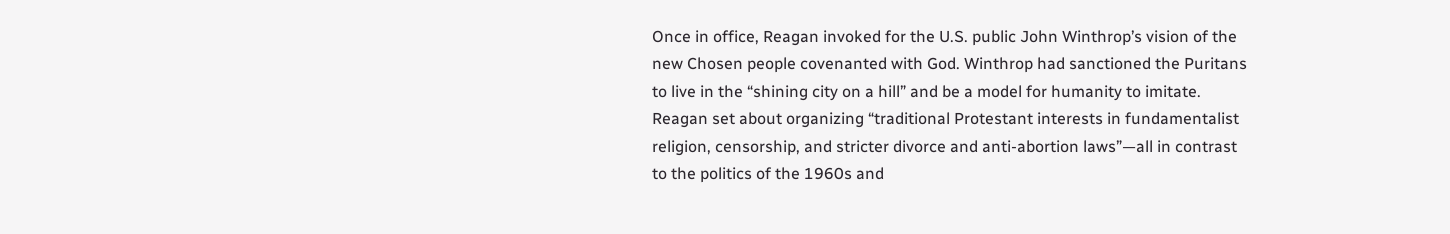Once in office, Reagan invoked for the U.S. public John Winthrop’s vision of the new Chosen people covenanted with God. Winthrop had sanctioned the Puritans to live in the “shining city on a hill” and be a model for humanity to imitate. Reagan set about organizing “traditional Protestant interests in fundamentalist religion, censorship, and stricter divorce and anti-abortion laws”—all in contrast to the politics of the 1960s and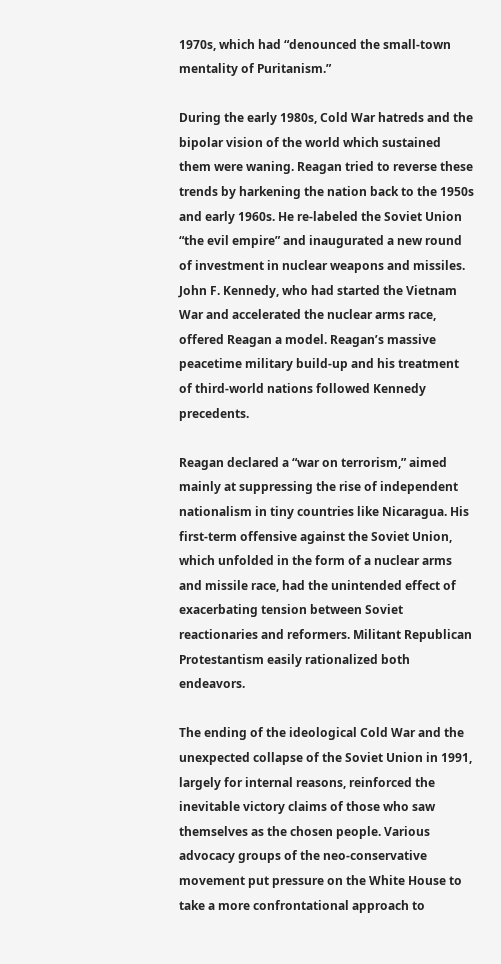1970s, which had “denounced the small-town mentality of Puritanism.”

During the early 1980s, Cold War hatreds and the bipolar vision of the world which sustained them were waning. Reagan tried to reverse these trends by harkening the nation back to the 1950s and early 1960s. He re-labeled the Soviet Union “the evil empire” and inaugurated a new round of investment in nuclear weapons and missiles. John F. Kennedy, who had started the Vietnam War and accelerated the nuclear arms race, offered Reagan a model. Reagan’s massive peacetime military build-up and his treatment of third-world nations followed Kennedy precedents.

Reagan declared a “war on terrorism,” aimed mainly at suppressing the rise of independent nationalism in tiny countries like Nicaragua. His first-term offensive against the Soviet Union, which unfolded in the form of a nuclear arms and missile race, had the unintended effect of exacerbating tension between Soviet reactionaries and reformers. Militant Republican Protestantism easily rationalized both endeavors.

The ending of the ideological Cold War and the unexpected collapse of the Soviet Union in 1991, largely for internal reasons, reinforced the inevitable victory claims of those who saw themselves as the chosen people. Various advocacy groups of the neo-conservative movement put pressure on the White House to take a more confrontational approach to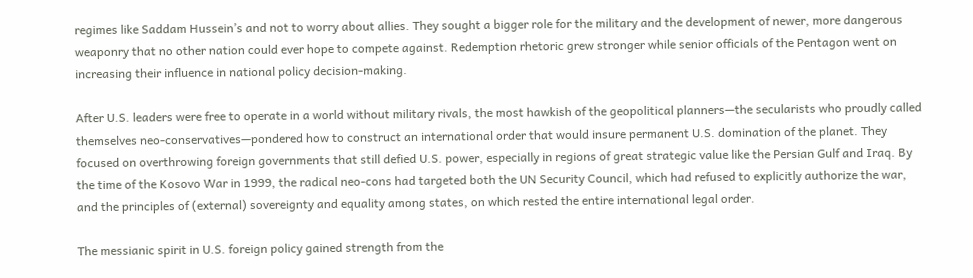regimes like Saddam Hussein’s and not to worry about allies. They sought a bigger role for the military and the development of newer, more dangerous weaponry that no other nation could ever hope to compete against. Redemption rhetoric grew stronger while senior officials of the Pentagon went on increasing their influence in national policy decision-making.

After U.S. leaders were free to operate in a world without military rivals, the most hawkish of the geopolitical planners—the secularists who proudly called themselves neo-conservatives—pondered how to construct an international order that would insure permanent U.S. domination of the planet. They focused on overthrowing foreign governments that still defied U.S. power, especially in regions of great strategic value like the Persian Gulf and Iraq. By the time of the Kosovo War in 1999, the radical neo-cons had targeted both the UN Security Council, which had refused to explicitly authorize the war, and the principles of (external) sovereignty and equality among states, on which rested the entire international legal order.

The messianic spirit in U.S. foreign policy gained strength from the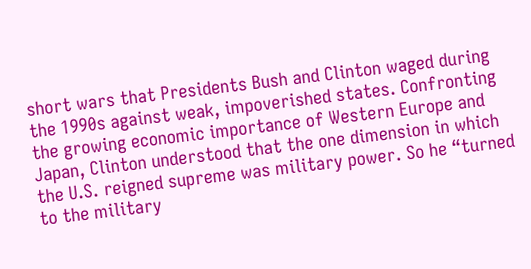short wars that Presidents Bush and Clinton waged during the 1990s against weak, impoverished states. Confronting the growing economic importance of Western Europe and Japan, Clinton understood that the one dimension in which the U.S. reigned supreme was military power. So he “turned to the military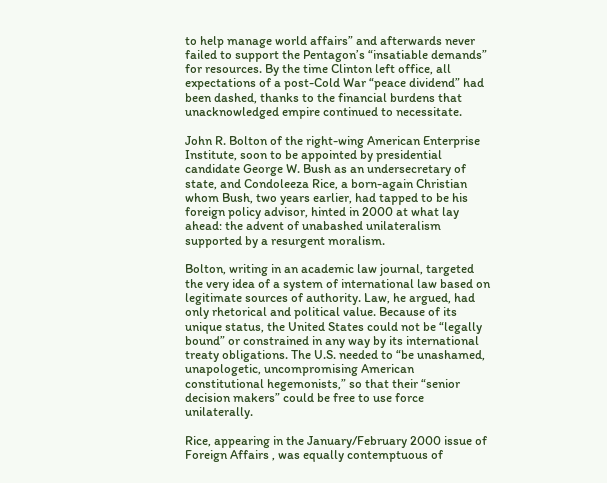to help manage world affairs” and afterwards never failed to support the Pentagon’s “insatiable demands” for resources. By the time Clinton left office, all expectations of a post-Cold War “peace dividend” had been dashed, thanks to the financial burdens that unacknowledged empire continued to necessitate.

John R. Bolton of the right-wing American Enterprise Institute, soon to be appointed by presidential candidate George W. Bush as an undersecretary of state, and Condoleeza Rice, a born-again Christian whom Bush, two years earlier, had tapped to be his foreign policy advisor, hinted in 2000 at what lay ahead: the advent of unabashed unilateralism supported by a resurgent moralism.

Bolton, writing in an academic law journal, targeted the very idea of a system of international law based on legitimate sources of authority. Law, he argued, had only rhetorical and political value. Because of its unique status, the United States could not be “legally bound” or constrained in any way by its international treaty obligations. The U.S. needed to “be unashamed, unapologetic, uncompromising American constitutional hegemonists,” so that their “senior decision makers” could be free to use force unilaterally.

Rice, appearing in the January/February 2000 issue of Foreign Affairs , was equally contemptuous of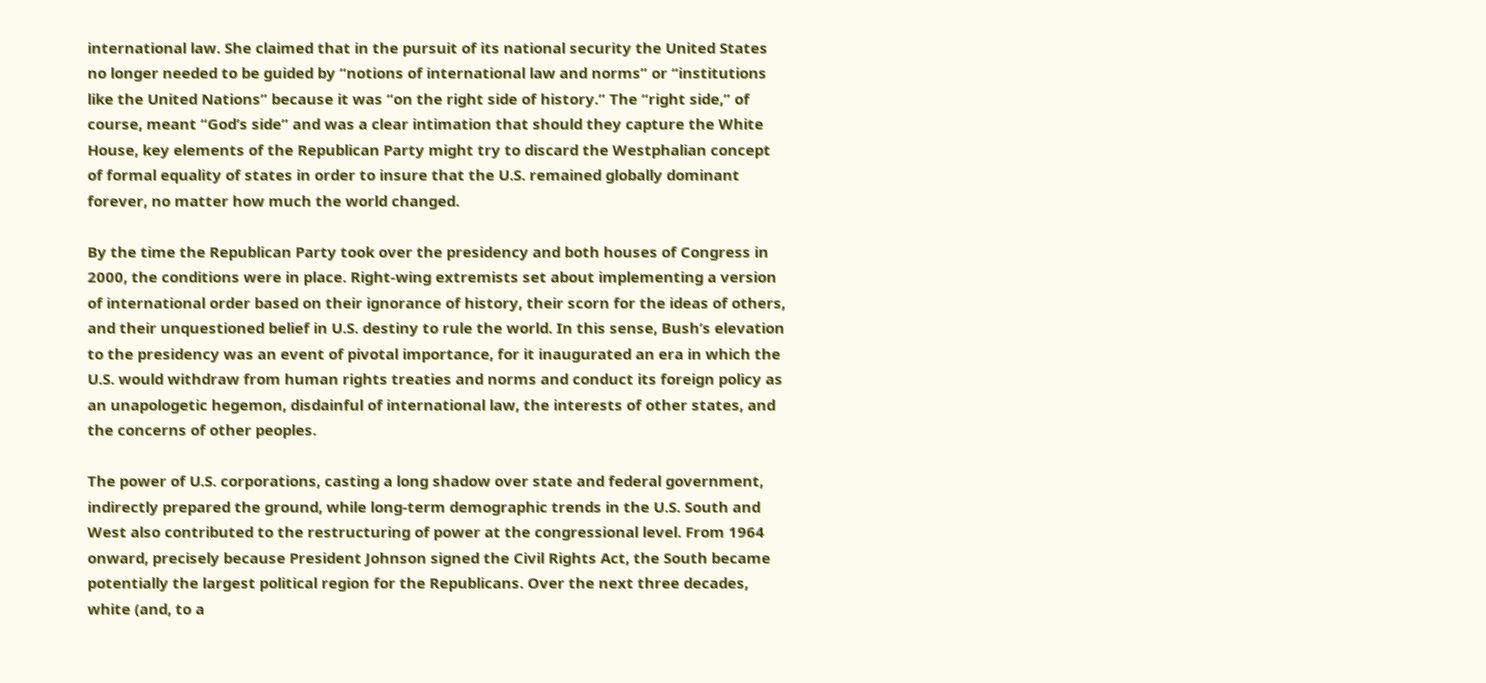international law. She claimed that in the pursuit of its national security the United States no longer needed to be guided by “notions of international law and norms” or “institutions like the United Nations” because it was “on the right side of history.” The “right side,” of course, meant “God’s side” and was a clear intimation that should they capture the White House, key elements of the Republican Party might try to discard the Westphalian concept of formal equality of states in order to insure that the U.S. remained globally dominant forever, no matter how much the world changed.

By the time the Republican Party took over the presidency and both houses of Congress in 2000, the conditions were in place. Right-wing extremists set about implementing a version of international order based on their ignorance of history, their scorn for the ideas of others, and their unquestioned belief in U.S. destiny to rule the world. In this sense, Bush’s elevation to the presidency was an event of pivotal importance, for it inaugurated an era in which the U.S. would withdraw from human rights treaties and norms and conduct its foreign policy as an unapologetic hegemon, disdainful of international law, the interests of other states, and the concerns of other peoples.

The power of U.S. corporations, casting a long shadow over state and federal government, indirectly prepared the ground, while long-term demographic trends in the U.S. South and West also contributed to the restructuring of power at the congressional level. From 1964 onward, precisely because President Johnson signed the Civil Rights Act, the South became potentially the largest political region for the Republicans. Over the next three decades, white (and, to a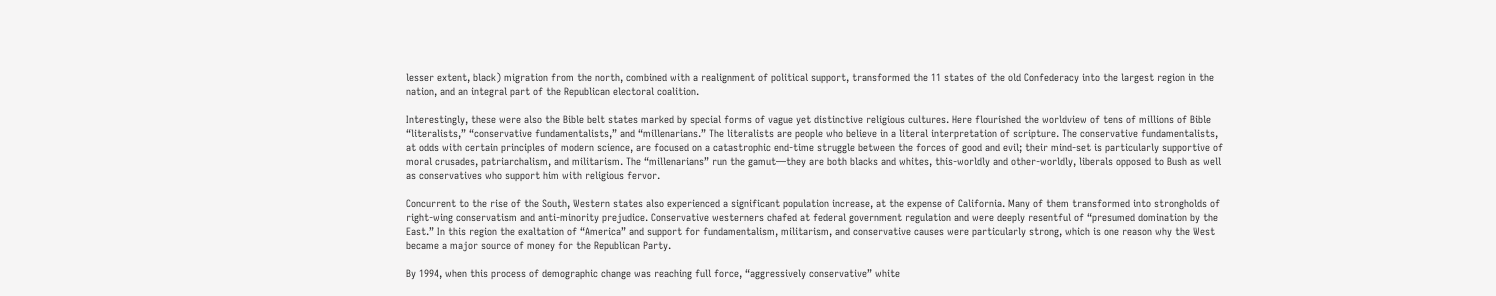lesser extent, black) migration from the north, combined with a realignment of political support, transformed the 11 states of the old Confederacy into the largest region in the nation, and an integral part of the Republican electoral coalition.

Interestingly, these were also the Bible belt states marked by special forms of vague yet distinctive religious cultures. Here flourished the worldview of tens of millions of Bible “literalists,” “conservative fundamentalists,” and “millenarians.” The literalists are people who believe in a literal interpretation of scripture. The conservative fundamentalists, at odds with certain principles of modern science, are focused on a catastrophic end-time struggle between the forces of good and evil; their mind-set is particularly supportive of moral crusades, patriarchalism, and militarism. The “millenarians” run the gamut—they are both blacks and whites, this-worldly and other-worldly, liberals opposed to Bush as well as conservatives who support him with religious fervor.

Concurrent to the rise of the South, Western states also experienced a significant population increase, at the expense of California. Many of them transformed into strongholds of right-wing conservatism and anti-minority prejudice. Conservative westerners chafed at federal government regulation and were deeply resentful of “presumed domination by the East.” In this region the exaltation of “America” and support for fundamentalism, militarism, and conservative causes were particularly strong, which is one reason why the West became a major source of money for the Republican Party.

By 1994, when this process of demographic change was reaching full force, “aggressively conservative” white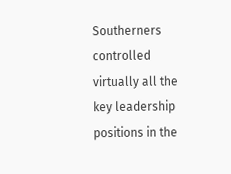Southerners controlled virtually all the key leadership positions in the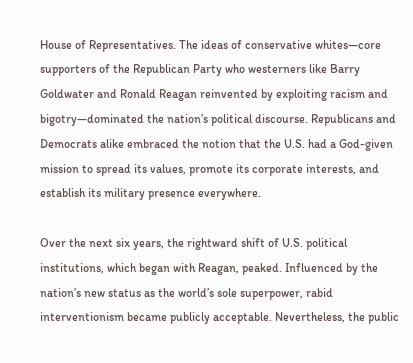House of Representatives. The ideas of conservative whites—core supporters of the Republican Party who westerners like Barry Goldwater and Ronald Reagan reinvented by exploiting racism and bigotry—dominated the nation’s political discourse. Republicans and Democrats alike embraced the notion that the U.S. had a God-given mission to spread its values, promote its corporate interests, and establish its military presence everywhere.

Over the next six years, the rightward shift of U.S. political institutions, which began with Reagan, peaked. Influenced by the nation’s new status as the world’s sole superpower, rabid interventionism became publicly acceptable. Nevertheless, the public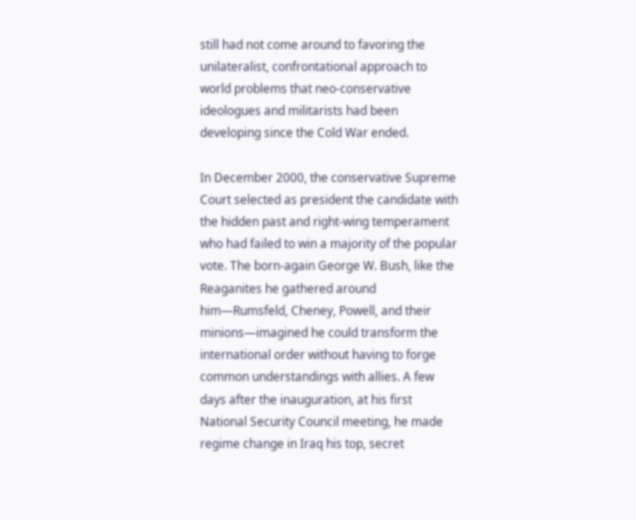still had not come around to favoring the unilateralist, confrontational approach to world problems that neo-conservative ideologues and militarists had been developing since the Cold War ended.

In December 2000, the conservative Supreme Court selected as president the candidate with the hidden past and right-wing temperament who had failed to win a majority of the popular vote. The born-again George W. Bush, like the Reaganites he gathered around him—Rumsfeld, Cheney, Powell, and their minions—imagined he could transform the international order without having to forge common understandings with allies. A few days after the inauguration, at his first National Security Council meeting, he made regime change in Iraq his top, secret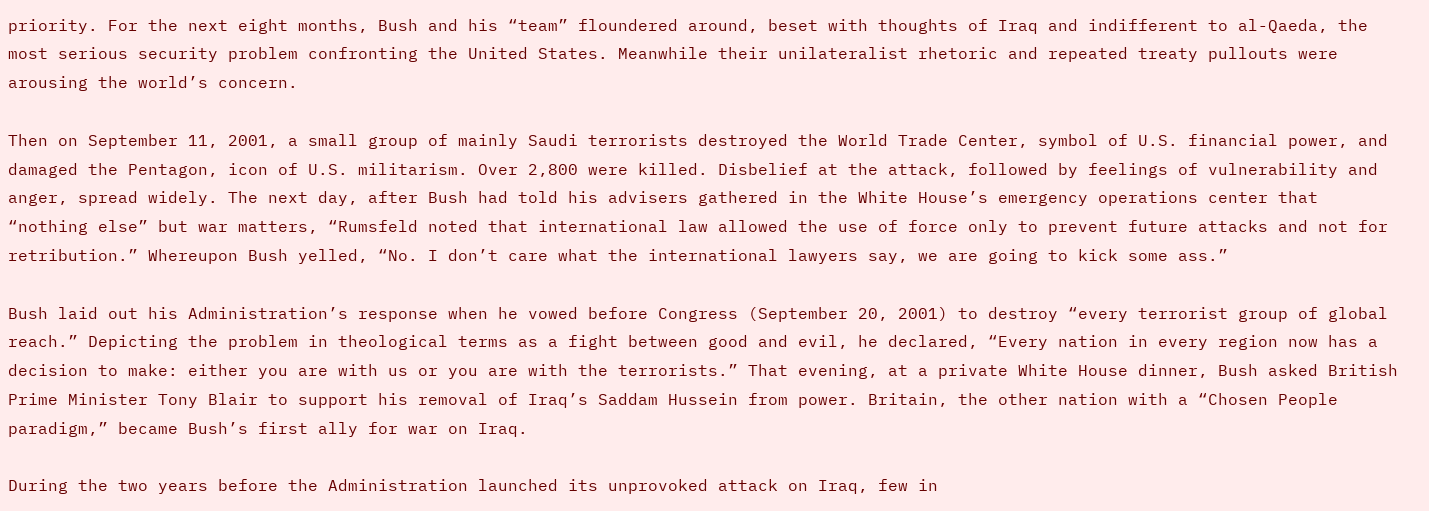priority. For the next eight months, Bush and his “team” floundered around, beset with thoughts of Iraq and indifferent to al-Qaeda, the most serious security problem confronting the United States. Meanwhile their unilateralist rhetoric and repeated treaty pullouts were arousing the world’s concern.

Then on September 11, 2001, a small group of mainly Saudi terrorists destroyed the World Trade Center, symbol of U.S. financial power, and damaged the Pentagon, icon of U.S. militarism. Over 2,800 were killed. Disbelief at the attack, followed by feelings of vulnerability and anger, spread widely. The next day, after Bush had told his advisers gathered in the White House’s emergency operations center that “nothing else” but war matters, “Rumsfeld noted that international law allowed the use of force only to prevent future attacks and not for retribution.” Whereupon Bush yelled, “No. I don’t care what the international lawyers say, we are going to kick some ass.”

Bush laid out his Administration’s response when he vowed before Congress (September 20, 2001) to destroy “every terrorist group of global reach.” Depicting the problem in theological terms as a fight between good and evil, he declared, “Every nation in every region now has a decision to make: either you are with us or you are with the terrorists.” That evening, at a private White House dinner, Bush asked British Prime Minister Tony Blair to support his removal of Iraq’s Saddam Hussein from power. Britain, the other nation with a “Chosen People paradigm,” became Bush’s first ally for war on Iraq.

During the two years before the Administration launched its unprovoked attack on Iraq, few in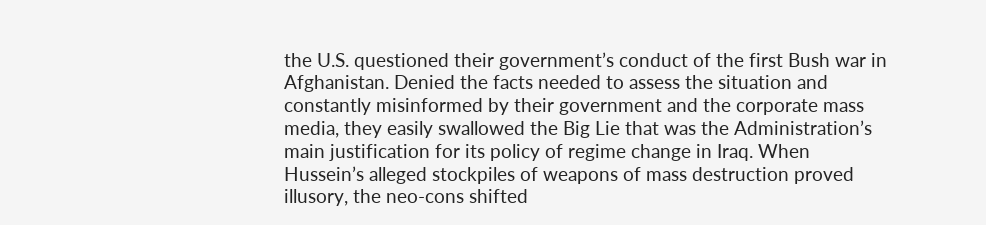the U.S. questioned their government’s conduct of the first Bush war in Afghanistan. Denied the facts needed to assess the situation and constantly misinformed by their government and the corporate mass media, they easily swallowed the Big Lie that was the Administration’s main justification for its policy of regime change in Iraq. When Hussein’s alleged stockpiles of weapons of mass destruction proved illusory, the neo-cons shifted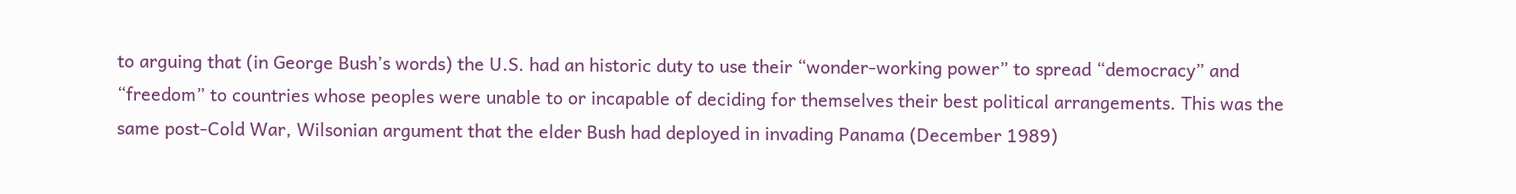to arguing that (in George Bush’s words) the U.S. had an historic duty to use their “wonder-working power” to spread “democracy” and “freedom” to countries whose peoples were unable to or incapable of deciding for themselves their best political arrangements. This was the same post-Cold War, Wilsonian argument that the elder Bush had deployed in invading Panama (December 1989)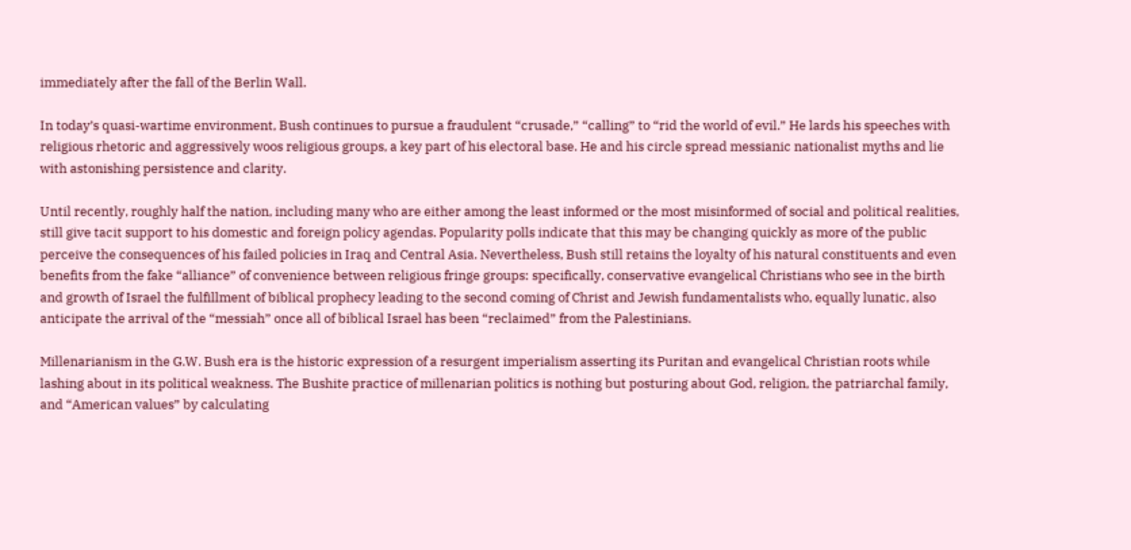immediately after the fall of the Berlin Wall.

In today’s quasi-wartime environment, Bush continues to pursue a fraudulent “crusade,” “calling” to “rid the world of evil.” He lards his speeches with religious rhetoric and aggressively woos religious groups, a key part of his electoral base. He and his circle spread messianic nationalist myths and lie with astonishing persistence and clarity.

Until recently, roughly half the nation, including many who are either among the least informed or the most misinformed of social and political realities, still give tacit support to his domestic and foreign policy agendas. Popularity polls indicate that this may be changing quickly as more of the public perceive the consequences of his failed policies in Iraq and Central Asia. Nevertheless, Bush still retains the loyalty of his natural constituents and even benefits from the fake “alliance” of convenience between religious fringe groups: specifically, conservative evangelical Christians who see in the birth and growth of Israel the fulfillment of biblical prophecy leading to the second coming of Christ and Jewish fundamentalists who, equally lunatic, also anticipate the arrival of the “messiah” once all of biblical Israel has been “reclaimed” from the Palestinians.

Millenarianism in the G.W. Bush era is the historic expression of a resurgent imperialism asserting its Puritan and evangelical Christian roots while lashing about in its political weakness. The Bushite practice of millenarian politics is nothing but posturing about God, religion, the patriarchal family, and “American values” by calculating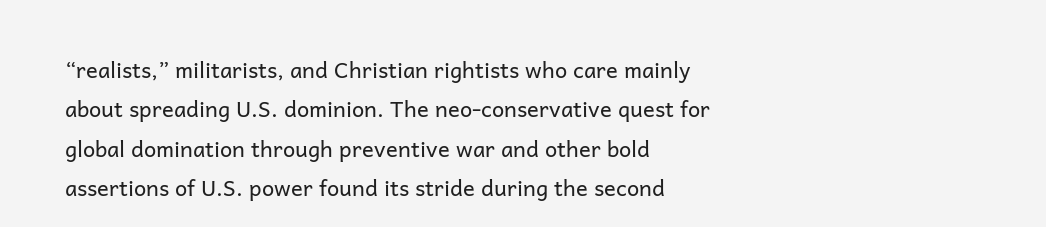“realists,” militarists, and Christian rightists who care mainly about spreading U.S. dominion. The neo-conservative quest for global domination through preventive war and other bold assertions of U.S. power found its stride during the second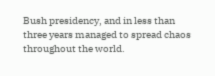Bush presidency, and in less than three years managed to spread chaos throughout the world.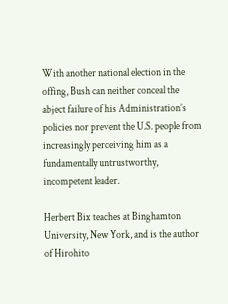With another national election in the offing, Bush can neither conceal the abject failure of his Administration’s policies nor prevent the U.S. people from increasingly perceiving him as a fundamentally untrustworthy, incompetent leader.

Herbert Bix teaches at Binghamton University, New York, and is the author of Hirohito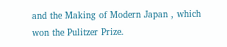and the Making of Modern Japan , which won the Pulitzer Prize.